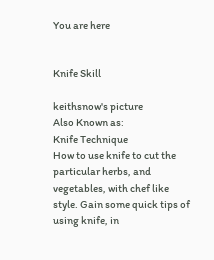You are here


Knife Skill

keithsnow's picture
Also Known as:
Knife Technique
How to use knife to cut the particular herbs, and vegetables, with chef like style. Gain some quick tips of using knife, in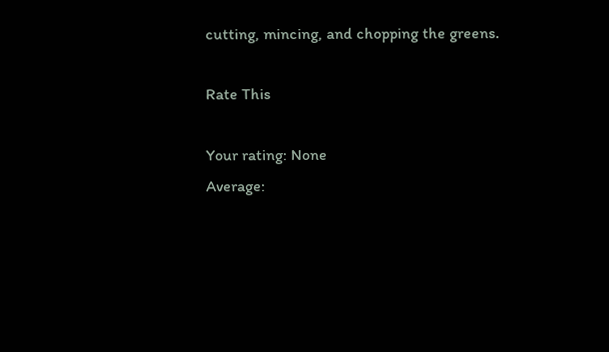cutting, mincing, and chopping the greens.

Rate This

Your rating: None
Average: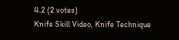4.2 (2 votes)
Knife Skill Video, Knife Technique